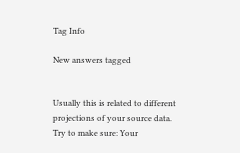Tag Info

New answers tagged


Usually this is related to different projections of your source data. Try to make sure: Your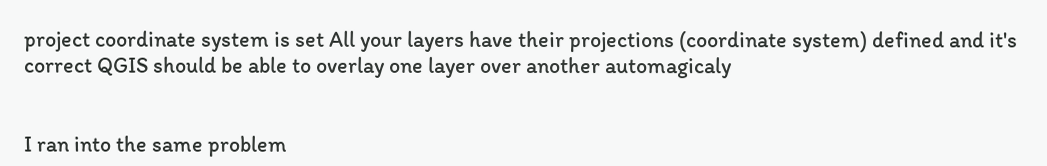project coordinate system is set All your layers have their projections (coordinate system) defined and it's correct QGIS should be able to overlay one layer over another automagicaly


I ran into the same problem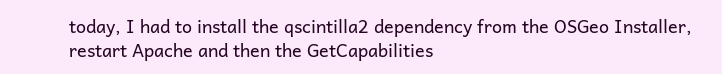today, I had to install the qscintilla2 dependency from the OSGeo Installer, restart Apache and then the GetCapabilities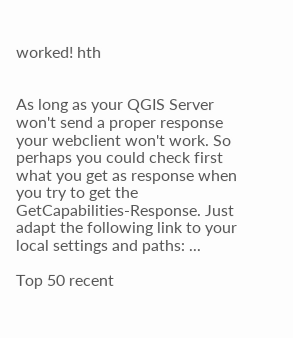worked! hth


As long as your QGIS Server won't send a proper response your webclient won't work. So perhaps you could check first what you get as response when you try to get the GetCapabilities-Response. Just adapt the following link to your local settings and paths: ...

Top 50 recent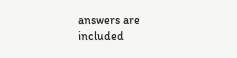answers are included